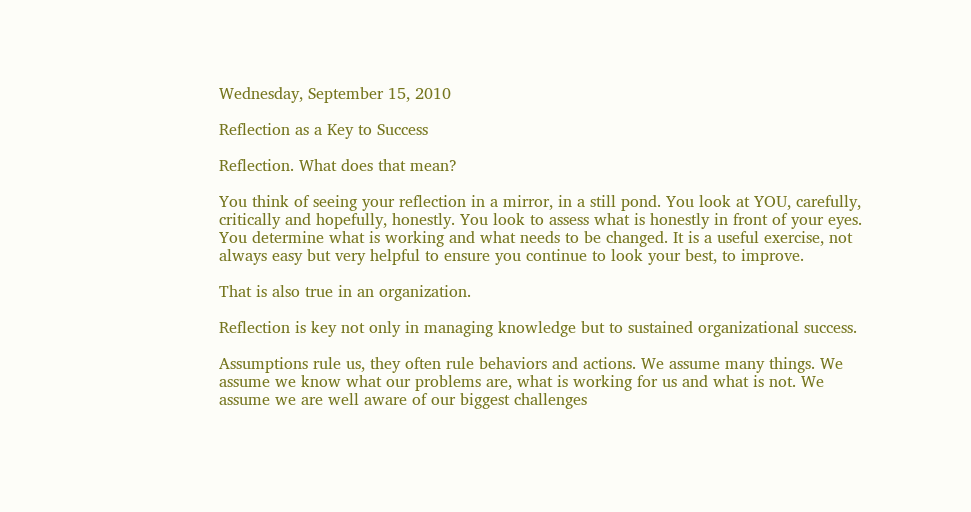Wednesday, September 15, 2010

Reflection as a Key to Success

Reflection. What does that mean?

You think of seeing your reflection in a mirror, in a still pond. You look at YOU, carefully, critically and hopefully, honestly. You look to assess what is honestly in front of your eyes. You determine what is working and what needs to be changed. It is a useful exercise, not always easy but very helpful to ensure you continue to look your best, to improve.

That is also true in an organization.

Reflection is key not only in managing knowledge but to sustained organizational success.

Assumptions rule us, they often rule behaviors and actions. We assume many things. We assume we know what our problems are, what is working for us and what is not. We assume we are well aware of our biggest challenges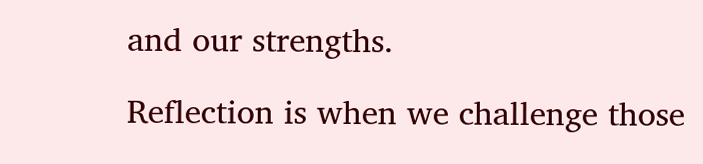and our strengths.

Reflection is when we challenge those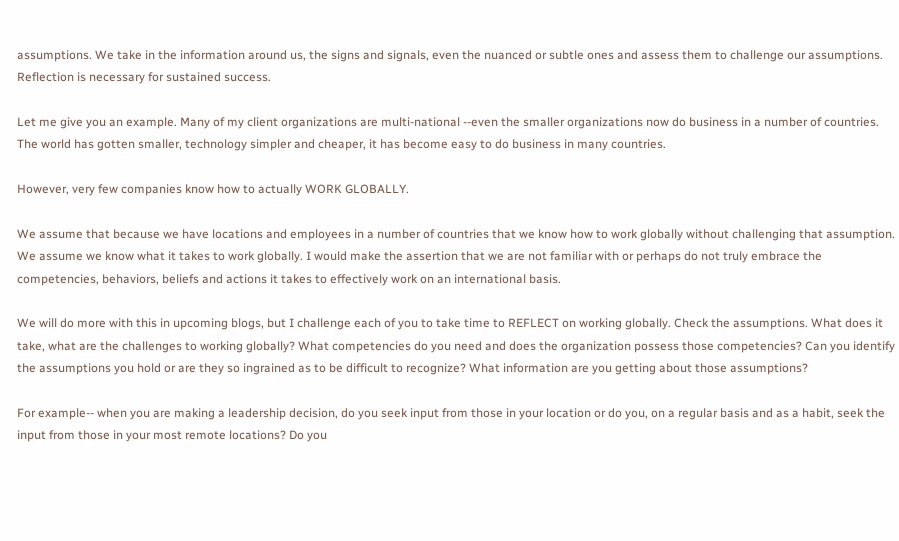assumptions. We take in the information around us, the signs and signals, even the nuanced or subtle ones and assess them to challenge our assumptions. Reflection is necessary for sustained success.

Let me give you an example. Many of my client organizations are multi-national --even the smaller organizations now do business in a number of countries. The world has gotten smaller, technology simpler and cheaper, it has become easy to do business in many countries.

However, very few companies know how to actually WORK GLOBALLY.

We assume that because we have locations and employees in a number of countries that we know how to work globally without challenging that assumption. We assume we know what it takes to work globally. I would make the assertion that we are not familiar with or perhaps do not truly embrace the competencies, behaviors, beliefs and actions it takes to effectively work on an international basis.

We will do more with this in upcoming blogs, but I challenge each of you to take time to REFLECT on working globally. Check the assumptions. What does it take, what are the challenges to working globally? What competencies do you need and does the organization possess those competencies? Can you identify the assumptions you hold or are they so ingrained as to be difficult to recognize? What information are you getting about those assumptions?

For example-- when you are making a leadership decision, do you seek input from those in your location or do you, on a regular basis and as a habit, seek the input from those in your most remote locations? Do you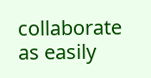collaborate as easily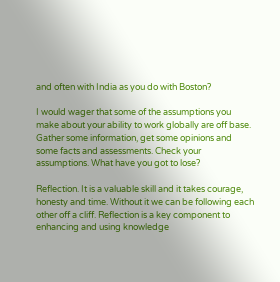and often with India as you do with Boston?

I would wager that some of the assumptions you make about your ability to work globally are off base. Gather some information, get some opinions and some facts and assessments. Check your assumptions. What have you got to lose?

Reflection. It is a valuable skill and it takes courage, honesty and time. Without it we can be following each other off a cliff. Reflection is a key component to enhancing and using knowledge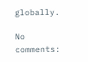globally.

No comments: